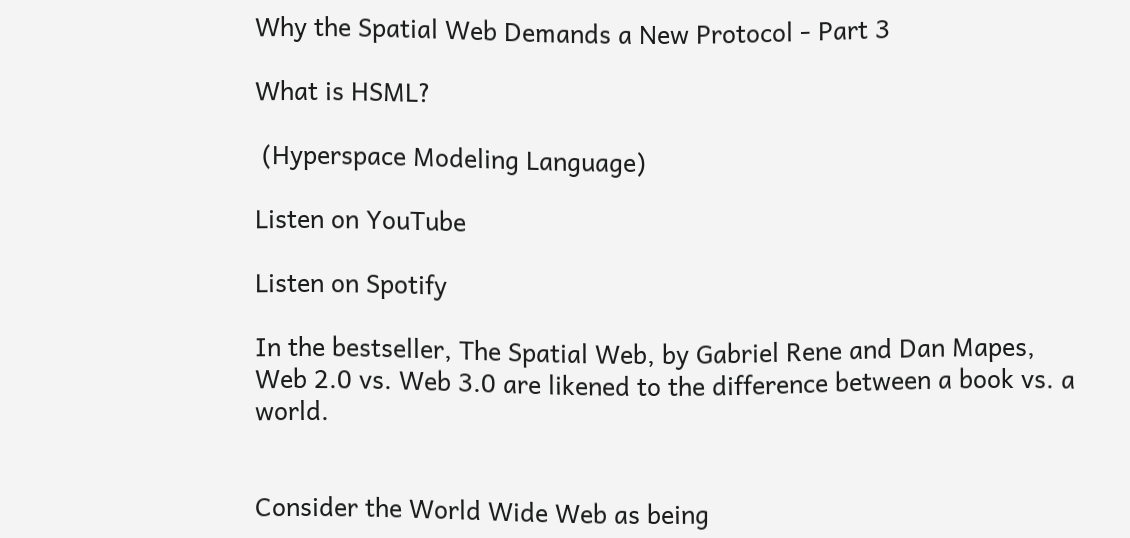Why the Spatial Web Demands a New Protocol - Part 3

What is HSML?

 (Hyperspace Modeling Language)

Listen on YouTube

Listen on Spotify

In the bestseller, The Spatial Web, by Gabriel Rene and Dan Mapes, Web 2.0 vs. Web 3.0 are likened to the difference between a book vs. a world.


Consider the World Wide Web as being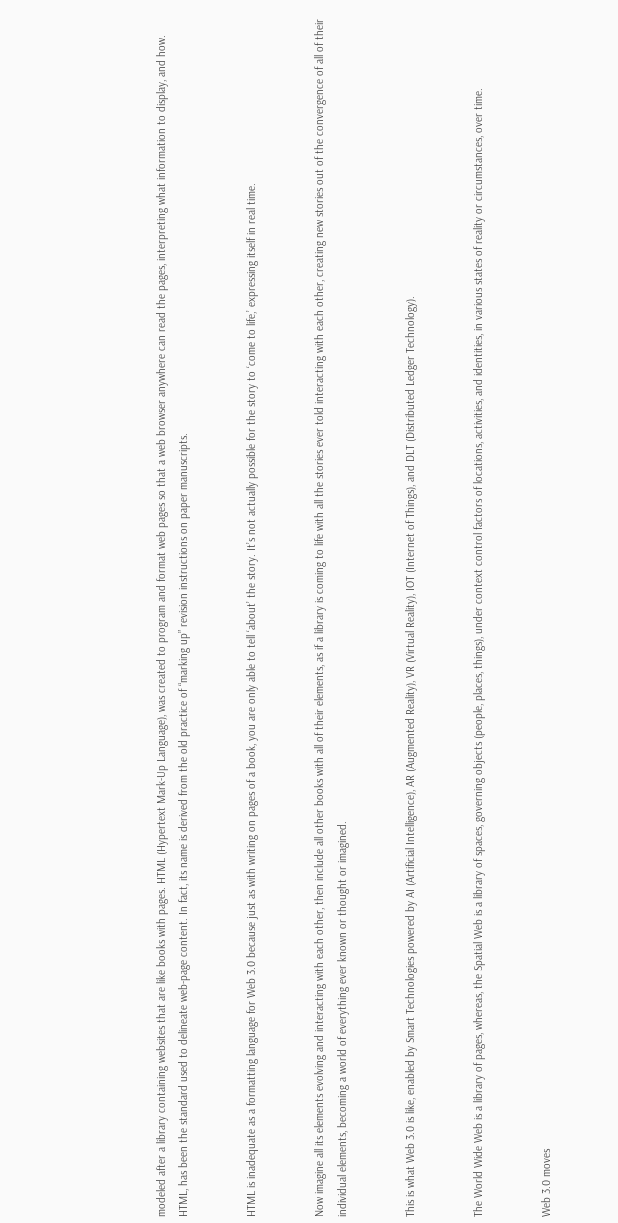modeled after a library containing websites that are like books with pages. HTML (Hypertext Mark-Up Language), was created to program and format web pages so that a web browser anywhere can read the pages, interpreting what information to display, and how. HTML, has been the standard used to delineate web-page content. In fact, its name is derived from the old practice of “marking up” revision instructions on paper manuscripts.


HTML is inadequate as a formatting language for Web 3.0 because just as with writing on pages of a book, you are only able to tell ‘about’ the story. It’s not actually possible for the story to ‘come to life,’ expressing itself in real time.


Now imagine all its elements evolving and interacting with each other, then include all other books with all of their elements, as if a library is coming to life with all the stories ever told interacting with each other, creating new stories out of the convergence of all of their individual elements, becoming a world of everything ever known or thought or imagined.


This is what Web 3.0 is like, enabled by Smart Technologies powered by AI (Artificial Intelligence), AR (Augmented Reality), VR (Virtual Reality), IOT (Internet of Things), and DLT (Distributed Ledger Technology).


The World Wide Web is a library of pages, whereas, the Spatial Web is a library of spaces, governing objects (people, places, things), under context control factors of locations, activities, and identities, in various states of reality or circumstances, over time.


Web 3.0 moves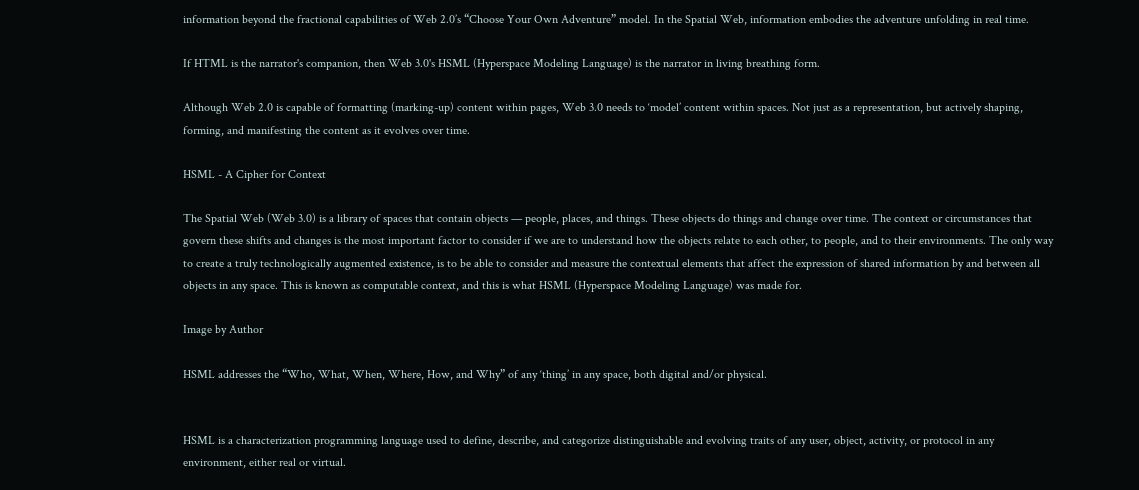information beyond the fractional capabilities of Web 2.0’s “Choose Your Own Adventure” model. In the Spatial Web, information embodies the adventure unfolding in real time.

If HTML is the narrator's companion, then Web 3.0's HSML (Hyperspace Modeling Language) is the narrator in living breathing form.

Although Web 2.0 is capable of formatting (marking-up) content within pages, Web 3.0 needs to ‘model’ content within spaces. Not just as a representation, but actively shaping, forming, and manifesting the content as it evolves over time.

HSML - A Cipher for Context

The Spatial Web (Web 3.0) is a library of spaces that contain objects — people, places, and things. These objects do things and change over time. The context or circumstances that govern these shifts and changes is the most important factor to consider if we are to understand how the objects relate to each other, to people, and to their environments. The only way to create a truly technologically augmented existence, is to be able to consider and measure the contextual elements that affect the expression of shared information by and between all objects in any space. This is known as computable context, and this is what HSML (Hyperspace Modeling Language) was made for.

Image by Author

HSML addresses the “Who, What, When, Where, How, and Why” of any ‘thing’ in any space, both digital and/or physical.


HSML is a characterization programming language used to define, describe, and categorize distinguishable and evolving traits of any user, object, activity, or protocol in any environment, either real or virtual.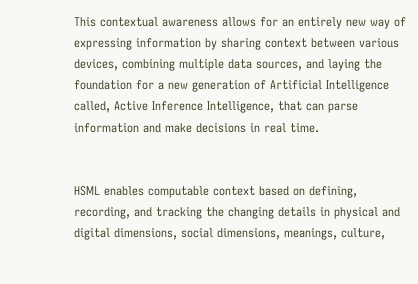This contextual awareness allows for an entirely new way of expressing information by sharing context between various devices, combining multiple data sources, and laying the foundation for a new generation of Artificial Intelligence called, Active Inference Intelligence, that can parse information and make decisions in real time.


HSML enables computable context based on defining, recording, and tracking the changing details in physical and digital dimensions, social dimensions, meanings, culture,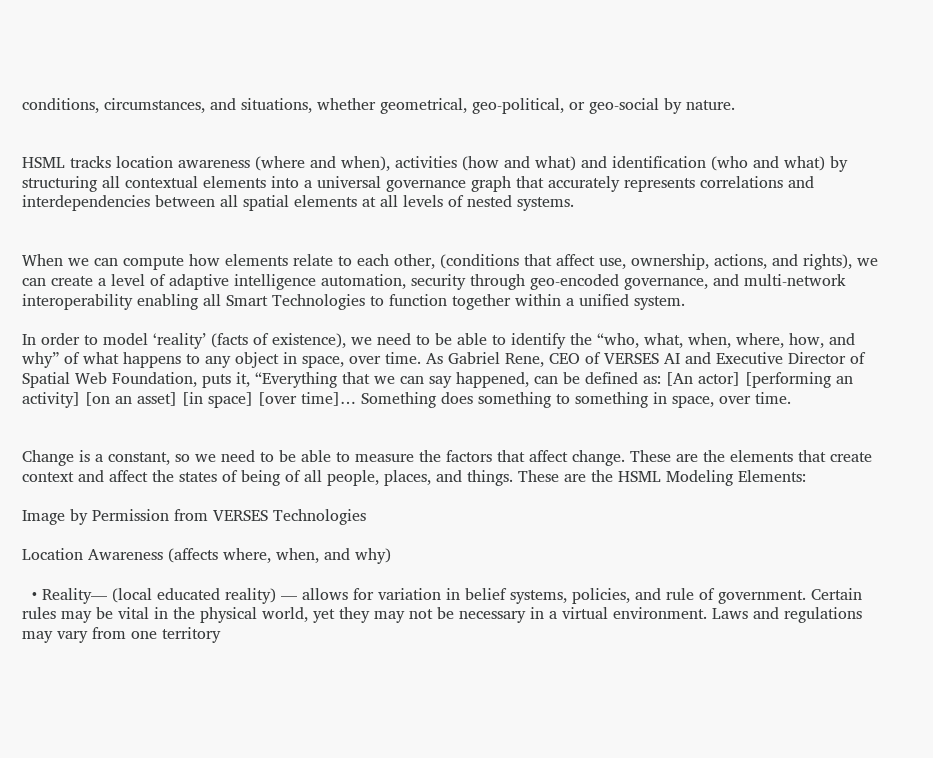conditions, circumstances, and situations, whether geometrical, geo-political, or geo-social by nature.


HSML tracks location awareness (where and when), activities (how and what) and identification (who and what) by structuring all contextual elements into a universal governance graph that accurately represents correlations and interdependencies between all spatial elements at all levels of nested systems.


When we can compute how elements relate to each other, (conditions that affect use, ownership, actions, and rights), we can create a level of adaptive intelligence automation, security through geo-encoded governance, and multi-network interoperability enabling all Smart Technologies to function together within a unified system.

In order to model ‘reality’ (facts of existence), we need to be able to identify the “who, what, when, where, how, and why” of what happens to any object in space, over time. As Gabriel Rene, CEO of VERSES AI and Executive Director of Spatial Web Foundation, puts it, “Everything that we can say happened, can be defined as: [An actor] [performing an activity] [on an asset] [in space] [over time]… Something does something to something in space, over time.


Change is a constant, so we need to be able to measure the factors that affect change. These are the elements that create context and affect the states of being of all people, places, and things. These are the HSML Modeling Elements:

Image by Permission from VERSES Technologies

Location Awareness (affects where, when, and why)

  • Reality— (local educated reality) — allows for variation in belief systems, policies, and rule of government. Certain rules may be vital in the physical world, yet they may not be necessary in a virtual environment. Laws and regulations may vary from one territory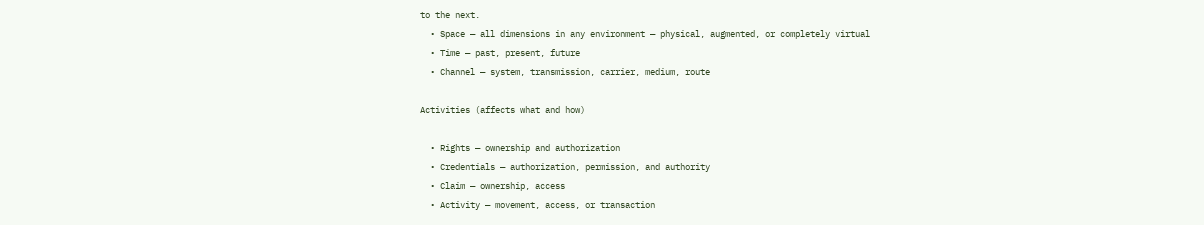to the next.
  • Space — all dimensions in any environment — physical, augmented, or completely virtual
  • Time — past, present, future
  • Channel — system, transmission, carrier, medium, route

Activities (affects what and how)

  • Rights — ownership and authorization
  • Credentials — authorization, permission, and authority
  • Claim — ownership, access
  • Activity — movement, access, or transaction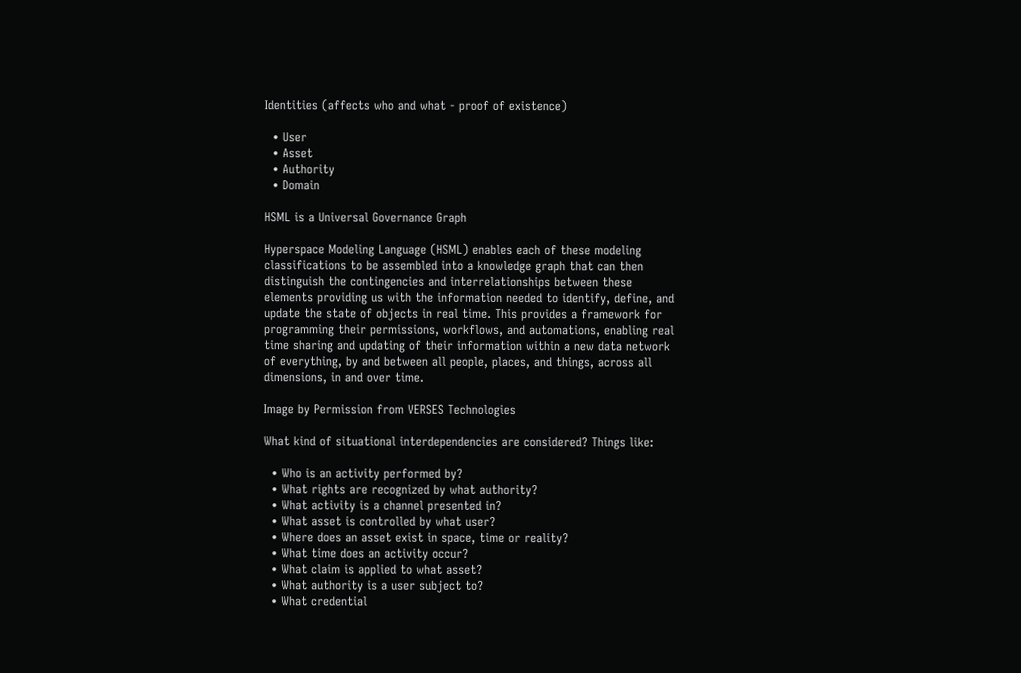Identities (affects who and what - proof of existence)

  • User
  • Asset
  • Authority
  • Domain

HSML is a Universal Governance Graph

Hyperspace Modeling Language (HSML) enables each of these modeling classifications to be assembled into a knowledge graph that can then distinguish the contingencies and interrelationships between these elements providing us with the information needed to identify, define, and update the state of objects in real time. This provides a framework for programming their permissions, workflows, and automations, enabling real time sharing and updating of their information within a new data network of everything, by and between all people, places, and things, across all dimensions, in and over time.

Image by Permission from VERSES Technologies

What kind of situational interdependencies are considered? Things like:

  • Who is an activity performed by?
  • What rights are recognized by what authority?
  • What activity is a channel presented in?
  • What asset is controlled by what user?
  • Where does an asset exist in space, time or reality?
  • What time does an activity occur?
  • What claim is applied to what asset?
  • What authority is a user subject to?
  • What credential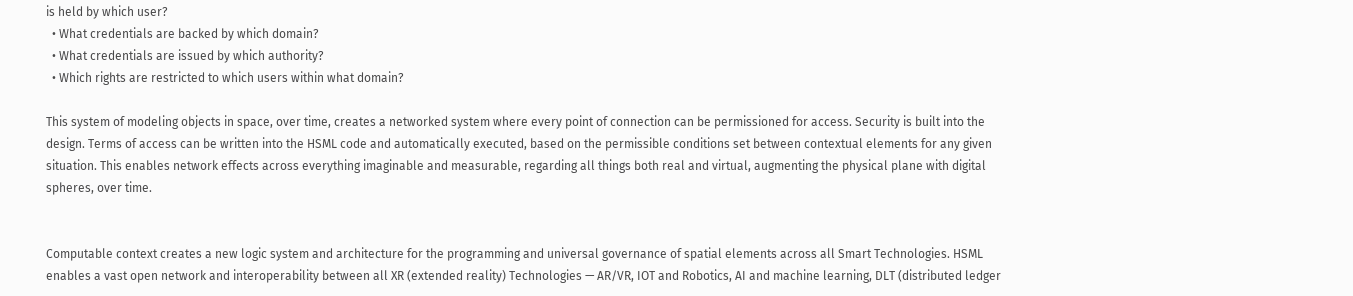is held by which user?
  • What credentials are backed by which domain?
  • What credentials are issued by which authority?
  • Which rights are restricted to which users within what domain?

This system of modeling objects in space, over time, creates a networked system where every point of connection can be permissioned for access. Security is built into the design. Terms of access can be written into the HSML code and automatically executed, based on the permissible conditions set between contextual elements for any given situation. This enables network effects across everything imaginable and measurable, regarding all things both real and virtual, augmenting the physical plane with digital spheres, over time.


Computable context creates a new logic system and architecture for the programming and universal governance of spatial elements across all Smart Technologies. HSML enables a vast open network and interoperability between all XR (extended reality) Technologies — AR/VR, IOT and Robotics, AI and machine learning, DLT (distributed ledger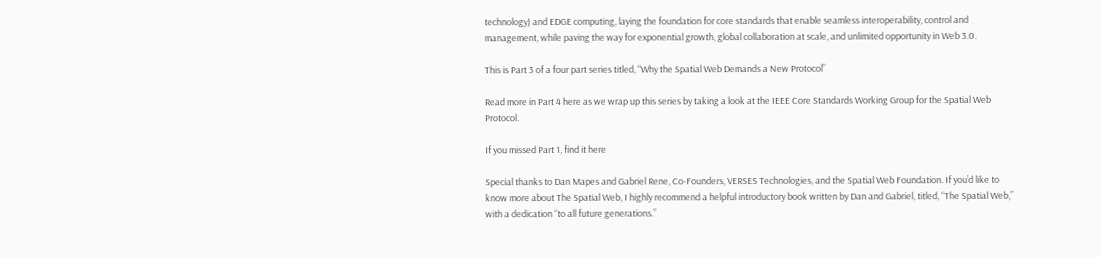technology) and EDGE computing, laying the foundation for core standards that enable seamless interoperability, control and management, while paving the way for exponential growth, global collaboration at scale, and unlimited opportunity in Web 3.0.

This is Part 3 of a four part series titled, “Why the Spatial Web Demands a New Protocol”

Read more in Part 4 here as we wrap up this series by taking a look at the IEEE Core Standards Working Group for the Spatial Web Protocol.

If you missed Part 1, find it here

Special thanks to Dan Mapes and Gabriel Rene, Co-Founders, VERSES Technologies, and the Spatial Web Foundation. If you’d like to know more about The Spatial Web, I highly recommend a helpful introductory book written by Dan and Gabriel, titled, “The Spatial Web,” with a dedication “to all future generations.”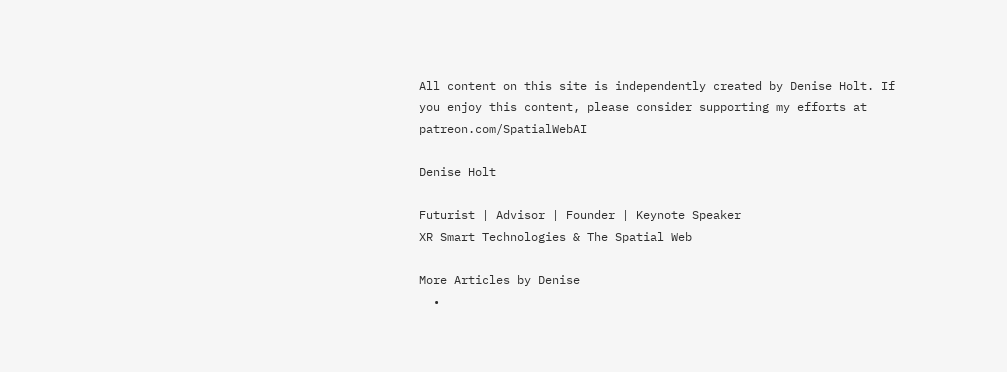All content on this site is independently created by Denise Holt. If you enjoy this content, please consider supporting my efforts at patreon.com/SpatialWebAI

Denise Holt

Futurist | Advisor | Founder | Keynote Speaker
XR Smart Technologies & The Spatial Web

More Articles by Denise
  •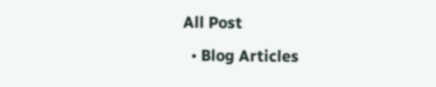All Post
  • Blog Articles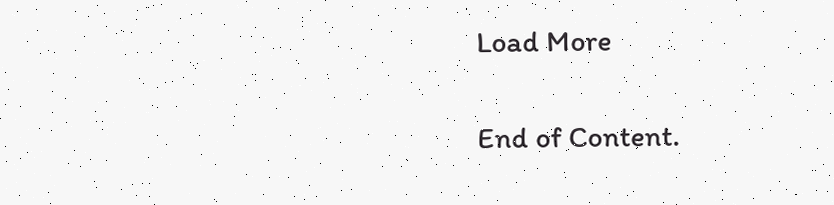Load More

End of Content.